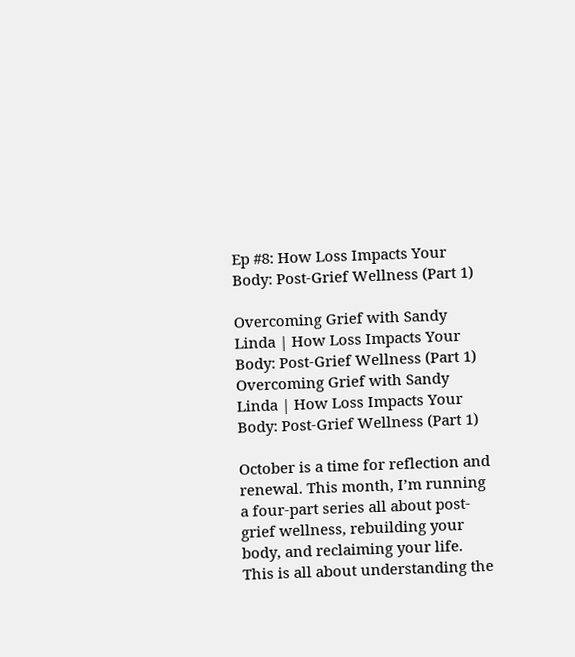Ep #8: How Loss Impacts Your Body: Post-Grief Wellness (Part 1)

Overcoming Grief with Sandy Linda | How Loss Impacts Your Body: Post-Grief Wellness (Part 1)
Overcoming Grief with Sandy Linda | How Loss Impacts Your Body: Post-Grief Wellness (Part 1)

October is a time for reflection and renewal. This month, I’m running a four-part series all about post-grief wellness, rebuilding your body, and reclaiming your life. This is all about understanding the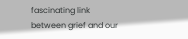fascinating link between grief and our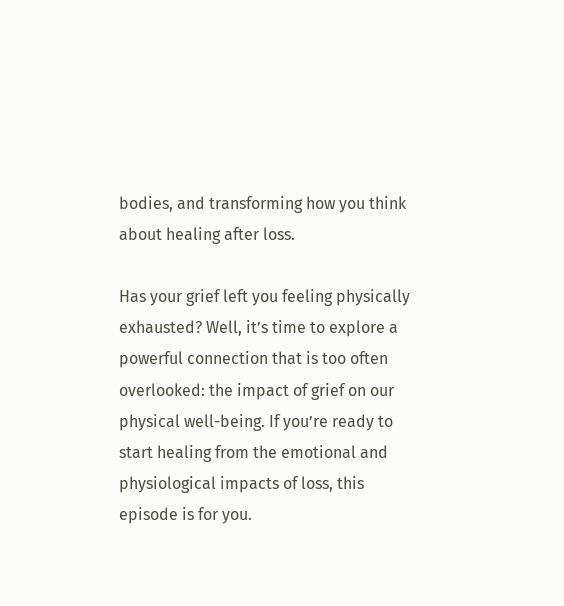bodies, and transforming how you think about healing after loss.

Has your grief left you feeling physically exhausted? Well, it’s time to explore a powerful connection that is too often overlooked: the impact of grief on our physical well-being. If you’re ready to start healing from the emotional and physiological impacts of loss, this episode is for you.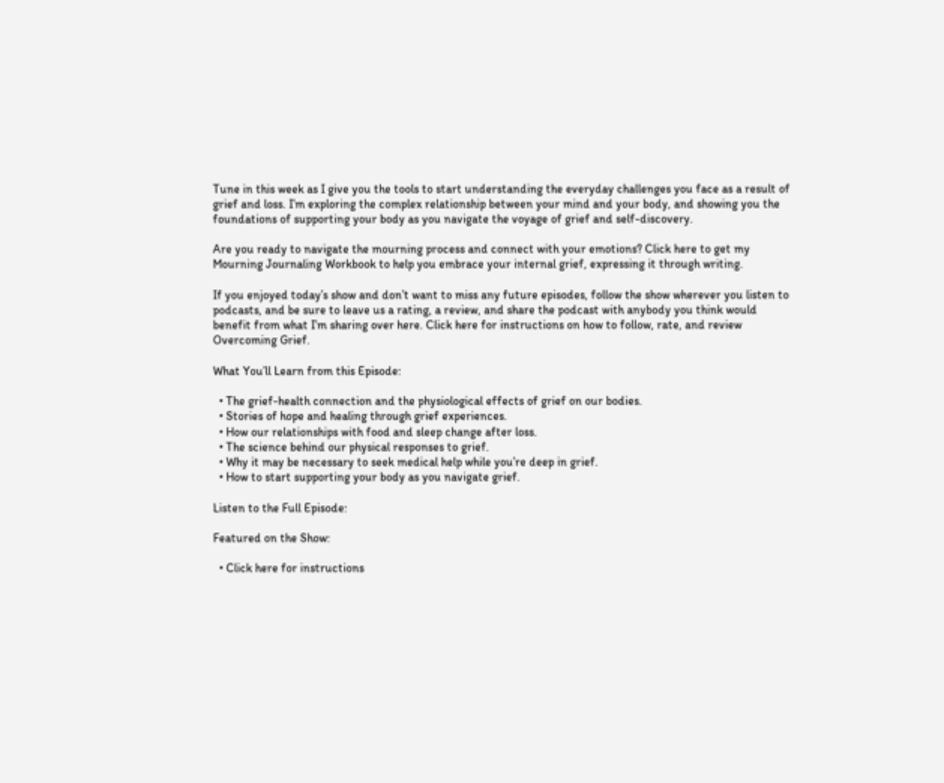Tune in this week as I give you the tools to start understanding the everyday challenges you face as a result of grief and loss. I’m exploring the complex relationship between your mind and your body, and showing you the foundations of supporting your body as you navigate the voyage of grief and self-discovery.

Are you ready to navigate the mourning process and connect with your emotions? Click here to get my Mourning Journaling Workbook to help you embrace your internal grief, expressing it through writing.

If you enjoyed today’s show and don’t want to miss any future episodes, follow the show wherever you listen to podcasts, and be sure to leave us a rating, a review, and share the podcast with anybody you think would benefit from what I’m sharing over here. Click here for instructions on how to follow, rate, and review Overcoming Grief.

What You’ll Learn from this Episode:

  • The grief-health connection and the physiological effects of grief on our bodies.
  • Stories of hope and healing through grief experiences.
  • How our relationships with food and sleep change after loss.
  • The science behind our physical responses to grief.
  • Why it may be necessary to seek medical help while you’re deep in grief.
  • How to start supporting your body as you navigate grief.

Listen to the Full Episode:

Featured on the Show:

  • Click here for instructions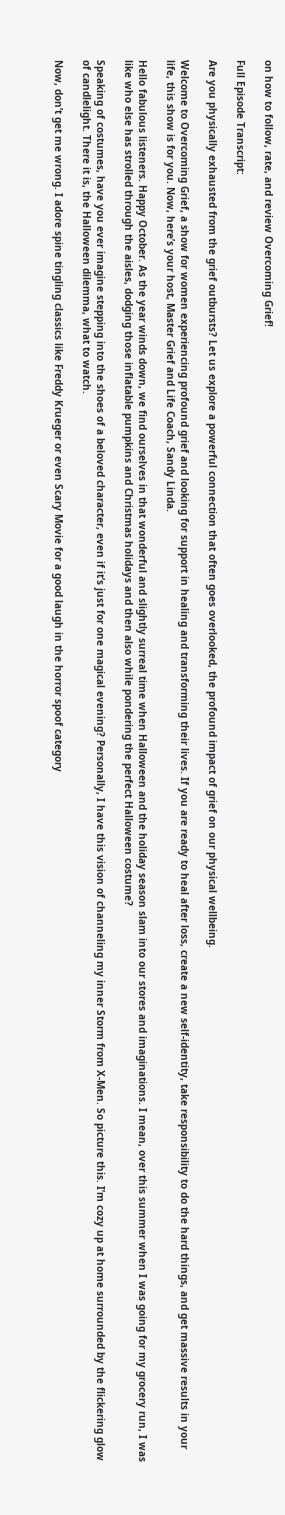on how to follow, rate, and review Overcoming Grief!

Full Episode Transcript:

Are you physically exhausted from the grief outbursts? Let us explore a powerful connection that often goes overlooked, the profound impact of grief on our physical wellbeing.

Welcome to Overcoming Grief, a show for women experiencing profound grief and looking for support in healing and transforming their lives. If you are ready to heal after loss, create a new self-identity, take responsibility to do the hard things, and get massive results in your life, this show is for you. Now, here’s your host, Master Grief and Life Coach, Sandy Linda.

Hello fabulous listeners. Happy October. As the year winds down, we find ourselves in that wonderful and slightly surreal time when Halloween and the holiday season slam into our stores and imaginations. I mean, over this summer when I was going for my grocery run, I was like who else has strolled through the aisles, dodging those inflatable pumpkins and Christmas holidays and then also while pondering the perfect Halloween costume?

Speaking of costumes, have you ever imagine stepping into the shoes of a beloved character, even if it’s just for one magical evening? Personally, I have this vision of channeling my inner Storm from X-Men. So picture this. I’m cozy up at home surrounded by the flickering glow of candlelight. There it is, the Halloween dilemma, what to watch.

Now, don’t get me wrong. I adore spine tingling classics like Freddy Krueger or even Scary Movie for a good laugh in the horror spoof category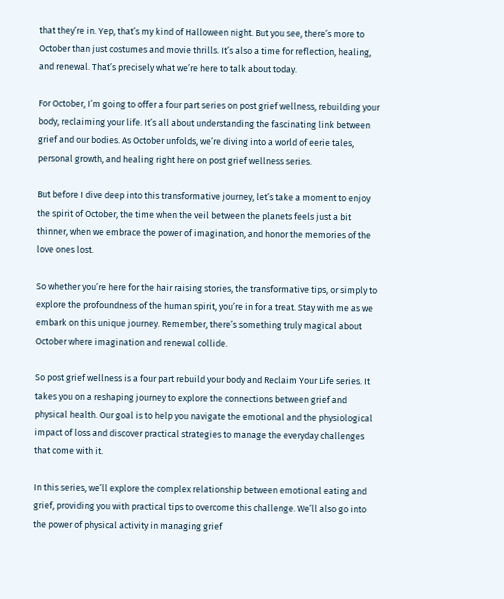that they’re in. Yep, that’s my kind of Halloween night. But you see, there’s more to October than just costumes and movie thrills. It’s also a time for reflection, healing, and renewal. That’s precisely what we’re here to talk about today.

For October, I’m going to offer a four part series on post grief wellness, rebuilding your body, reclaiming your life. It’s all about understanding the fascinating link between grief and our bodies. As October unfolds, we’re diving into a world of eerie tales, personal growth, and healing right here on post grief wellness series.

But before I dive deep into this transformative journey, let’s take a moment to enjoy the spirit of October, the time when the veil between the planets feels just a bit thinner, when we embrace the power of imagination, and honor the memories of the love ones lost.

So whether you’re here for the hair raising stories, the transformative tips, or simply to explore the profoundness of the human spirit, you’re in for a treat. Stay with me as we embark on this unique journey. Remember, there’s something truly magical about October where imagination and renewal collide.

So post grief wellness is a four part rebuild your body and Reclaim Your Life series. It takes you on a reshaping journey to explore the connections between grief and physical health. Our goal is to help you navigate the emotional and the physiological impact of loss and discover practical strategies to manage the everyday challenges that come with it.

In this series, we’ll explore the complex relationship between emotional eating and grief, providing you with practical tips to overcome this challenge. We’ll also go into the power of physical activity in managing grief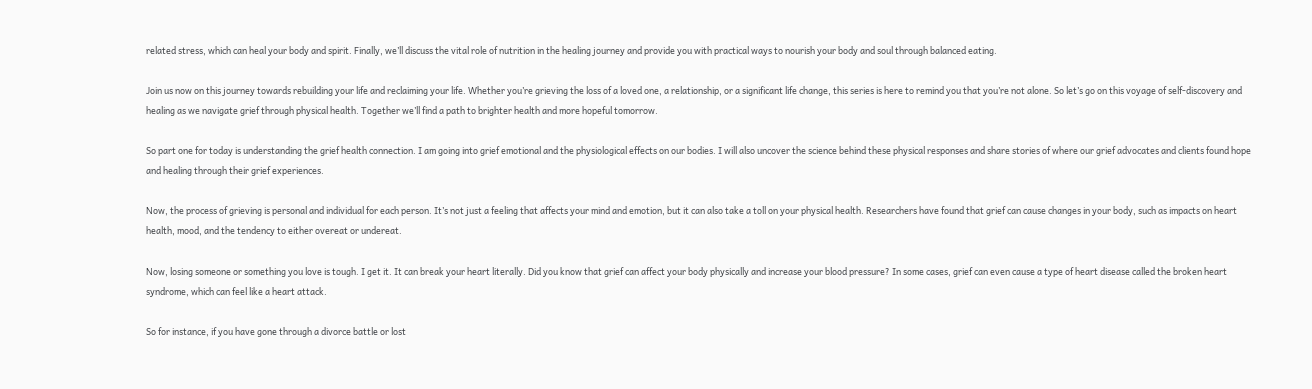related stress, which can heal your body and spirit. Finally, we’ll discuss the vital role of nutrition in the healing journey and provide you with practical ways to nourish your body and soul through balanced eating.

Join us now on this journey towards rebuilding your life and reclaiming your life. Whether you’re grieving the loss of a loved one, a relationship, or a significant life change, this series is here to remind you that you’re not alone. So let’s go on this voyage of self-discovery and healing as we navigate grief through physical health. Together we’ll find a path to brighter health and more hopeful tomorrow.

So part one for today is understanding the grief health connection. I am going into grief emotional and the physiological effects on our bodies. I will also uncover the science behind these physical responses and share stories of where our grief advocates and clients found hope and healing through their grief experiences.

Now, the process of grieving is personal and individual for each person. It’s not just a feeling that affects your mind and emotion, but it can also take a toll on your physical health. Researchers have found that grief can cause changes in your body, such as impacts on heart health, mood, and the tendency to either overeat or undereat.

Now, losing someone or something you love is tough. I get it. It can break your heart literally. Did you know that grief can affect your body physically and increase your blood pressure? In some cases, grief can even cause a type of heart disease called the broken heart syndrome, which can feel like a heart attack.

So for instance, if you have gone through a divorce battle or lost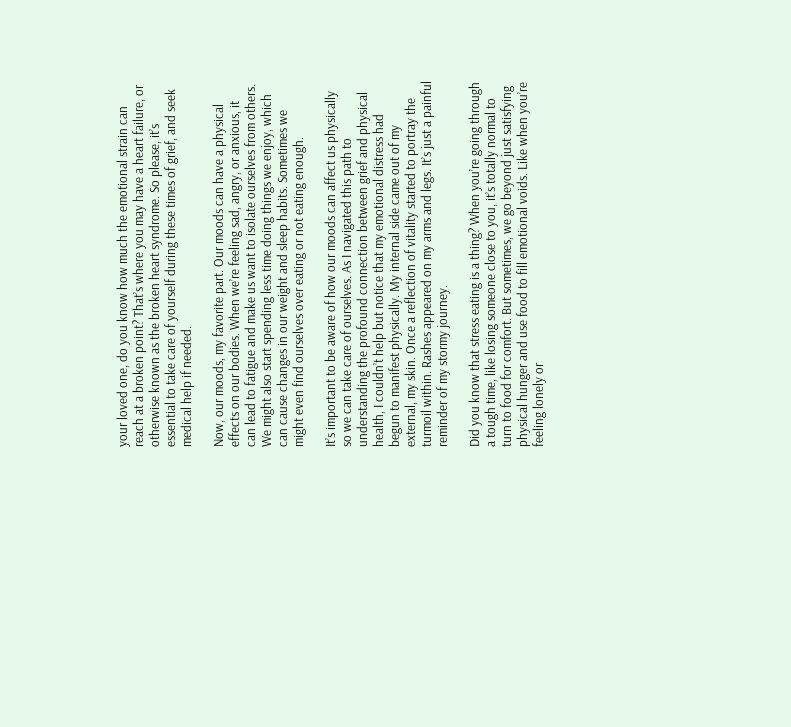your loved one, do you know how much the emotional strain can reach at a broken point? That’s where you may have a heart failure, or otherwise known as the broken heart syndrome. So please, it’s essential to take care of yourself during these times of grief, and seek medical help if needed.

Now, our moods, my favorite part. Our moods can have a physical effects on our bodies. When we’re feeling sad, angry, or anxious, it can lead to fatigue and make us want to isolate ourselves from others. We might also start spending less time doing things we enjoy, which can cause changes in our weight and sleep habits. Sometimes we might even find ourselves over eating or not eating enough.

It’s important to be aware of how our moods can affect us physically so we can take care of ourselves. As I navigated this path to understanding the profound connection between grief and physical health, I couldn’t help but notice that my emotional distress had begun to manifest physically. My internal side came out of my external, my skin. Once a reflection of vitality started to portray the turmoil within. Rashes appeared on my arms and legs. It’s just a painful reminder of my stormy journey.

Did you know that stress eating is a thing? When you’re going through a tough time, like losing someone close to you, it’s totally normal to turn to food for comfort. But sometimes, we go beyond just satisfying physical hunger and use food to fill emotional voids. Like when you’re feeling lonely or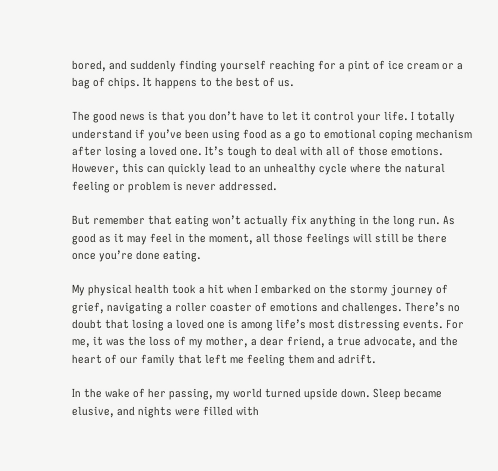bored, and suddenly finding yourself reaching for a pint of ice cream or a bag of chips. It happens to the best of us.

The good news is that you don’t have to let it control your life. I totally understand if you’ve been using food as a go to emotional coping mechanism after losing a loved one. It’s tough to deal with all of those emotions. However, this can quickly lead to an unhealthy cycle where the natural feeling or problem is never addressed.

But remember that eating won’t actually fix anything in the long run. As good as it may feel in the moment, all those feelings will still be there once you’re done eating.

My physical health took a hit when I embarked on the stormy journey of grief, navigating a roller coaster of emotions and challenges. There’s no doubt that losing a loved one is among life’s most distressing events. For me, it was the loss of my mother, a dear friend, a true advocate, and the heart of our family that left me feeling them and adrift.

In the wake of her passing, my world turned upside down. Sleep became elusive, and nights were filled with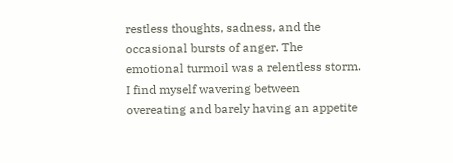restless thoughts, sadness, and the occasional bursts of anger. The emotional turmoil was a relentless storm. I find myself wavering between overeating and barely having an appetite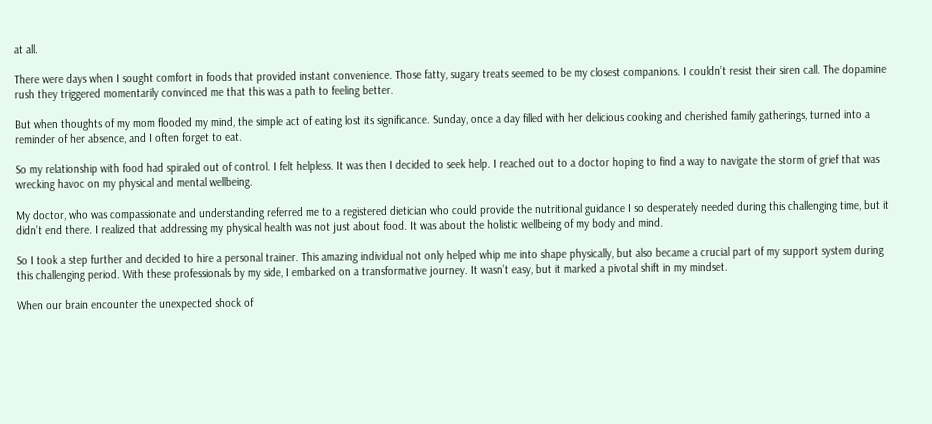at all.

There were days when I sought comfort in foods that provided instant convenience. Those fatty, sugary treats seemed to be my closest companions. I couldn’t resist their siren call. The dopamine rush they triggered momentarily convinced me that this was a path to feeling better.

But when thoughts of my mom flooded my mind, the simple act of eating lost its significance. Sunday, once a day filled with her delicious cooking and cherished family gatherings, turned into a reminder of her absence, and I often forget to eat.

So my relationship with food had spiraled out of control. I felt helpless. It was then I decided to seek help. I reached out to a doctor hoping to find a way to navigate the storm of grief that was wrecking havoc on my physical and mental wellbeing.

My doctor, who was compassionate and understanding referred me to a registered dietician who could provide the nutritional guidance I so desperately needed during this challenging time, but it didn’t end there. I realized that addressing my physical health was not just about food. It was about the holistic wellbeing of my body and mind.

So I took a step further and decided to hire a personal trainer. This amazing individual not only helped whip me into shape physically, but also became a crucial part of my support system during this challenging period. With these professionals by my side, I embarked on a transformative journey. It wasn’t easy, but it marked a pivotal shift in my mindset.

When our brain encounter the unexpected shock of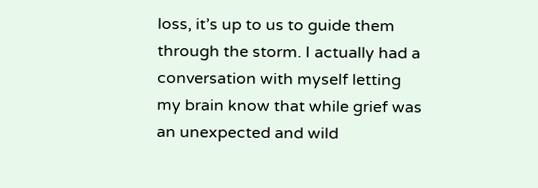loss, it’s up to us to guide them through the storm. I actually had a conversation with myself letting my brain know that while grief was an unexpected and wild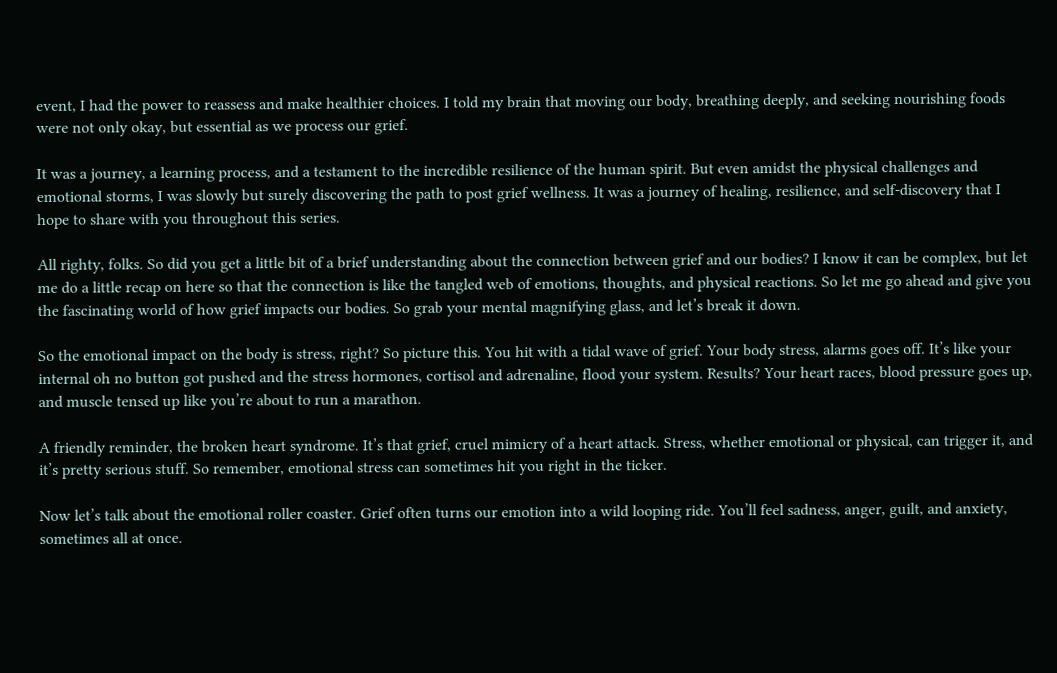event, I had the power to reassess and make healthier choices. I told my brain that moving our body, breathing deeply, and seeking nourishing foods were not only okay, but essential as we process our grief.

It was a journey, a learning process, and a testament to the incredible resilience of the human spirit. But even amidst the physical challenges and emotional storms, I was slowly but surely discovering the path to post grief wellness. It was a journey of healing, resilience, and self-discovery that I hope to share with you throughout this series.

All righty, folks. So did you get a little bit of a brief understanding about the connection between grief and our bodies? I know it can be complex, but let me do a little recap on here so that the connection is like the tangled web of emotions, thoughts, and physical reactions. So let me go ahead and give you the fascinating world of how grief impacts our bodies. So grab your mental magnifying glass, and let’s break it down.

So the emotional impact on the body is stress, right? So picture this. You hit with a tidal wave of grief. Your body stress, alarms goes off. It’s like your internal oh no button got pushed and the stress hormones, cortisol and adrenaline, flood your system. Results? Your heart races, blood pressure goes up, and muscle tensed up like you’re about to run a marathon.

A friendly reminder, the broken heart syndrome. It’s that grief, cruel mimicry of a heart attack. Stress, whether emotional or physical, can trigger it, and it’s pretty serious stuff. So remember, emotional stress can sometimes hit you right in the ticker.

Now let’s talk about the emotional roller coaster. Grief often turns our emotion into a wild looping ride. You’ll feel sadness, anger, guilt, and anxiety, sometimes all at once.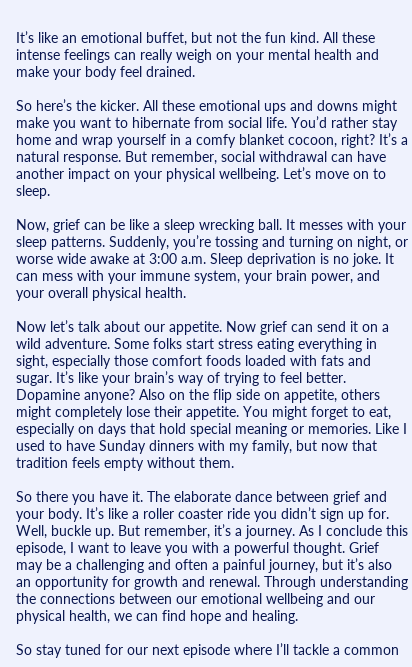It’s like an emotional buffet, but not the fun kind. All these intense feelings can really weigh on your mental health and make your body feel drained.

So here’s the kicker. All these emotional ups and downs might make you want to hibernate from social life. You’d rather stay home and wrap yourself in a comfy blanket cocoon, right? It’s a natural response. But remember, social withdrawal can have another impact on your physical wellbeing. Let’s move on to sleep.

Now, grief can be like a sleep wrecking ball. It messes with your sleep patterns. Suddenly, you’re tossing and turning on night, or worse wide awake at 3:00 a.m. Sleep deprivation is no joke. It can mess with your immune system, your brain power, and your overall physical health.

Now let’s talk about our appetite. Now grief can send it on a wild adventure. Some folks start stress eating everything in sight, especially those comfort foods loaded with fats and sugar. It’s like your brain’s way of trying to feel better. Dopamine anyone? Also on the flip side on appetite, others might completely lose their appetite. You might forget to eat, especially on days that hold special meaning or memories. Like I used to have Sunday dinners with my family, but now that tradition feels empty without them.

So there you have it. The elaborate dance between grief and your body. It’s like a roller coaster ride you didn’t sign up for. Well, buckle up. But remember, it’s a journey. As I conclude this episode, I want to leave you with a powerful thought. Grief may be a challenging and often a painful journey, but it’s also an opportunity for growth and renewal. Through understanding the connections between our emotional wellbeing and our physical health, we can find hope and healing.

So stay tuned for our next episode where I’ll tackle a common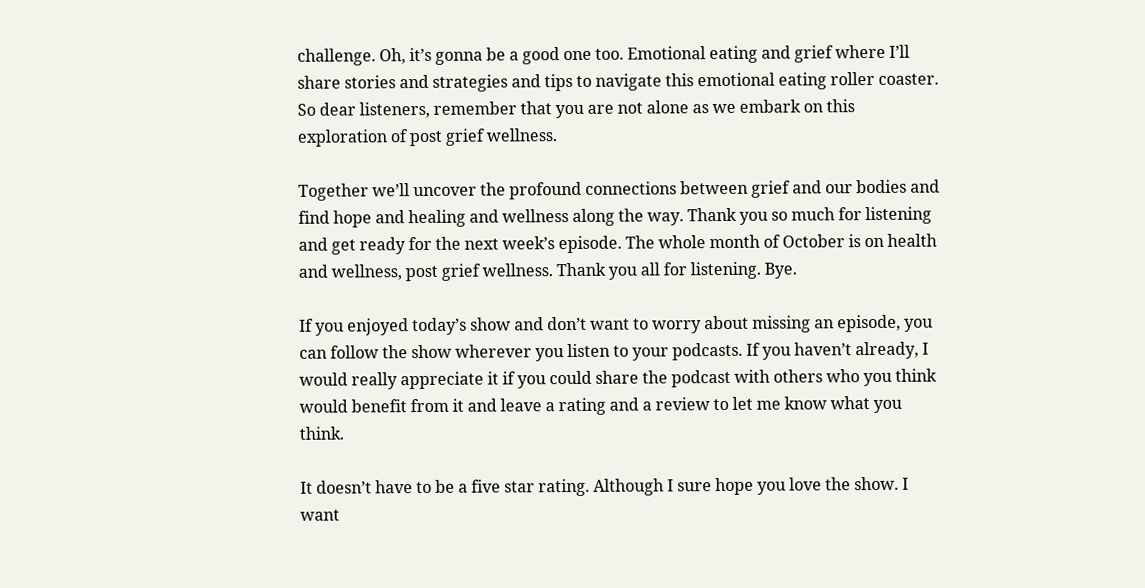challenge. Oh, it’s gonna be a good one too. Emotional eating and grief where I’ll share stories and strategies and tips to navigate this emotional eating roller coaster. So dear listeners, remember that you are not alone as we embark on this exploration of post grief wellness.

Together we’ll uncover the profound connections between grief and our bodies and find hope and healing and wellness along the way. Thank you so much for listening and get ready for the next week’s episode. The whole month of October is on health and wellness, post grief wellness. Thank you all for listening. Bye.

If you enjoyed today’s show and don’t want to worry about missing an episode, you can follow the show wherever you listen to your podcasts. If you haven’t already, I would really appreciate it if you could share the podcast with others who you think would benefit from it and leave a rating and a review to let me know what you think.

It doesn’t have to be a five star rating. Although I sure hope you love the show. I want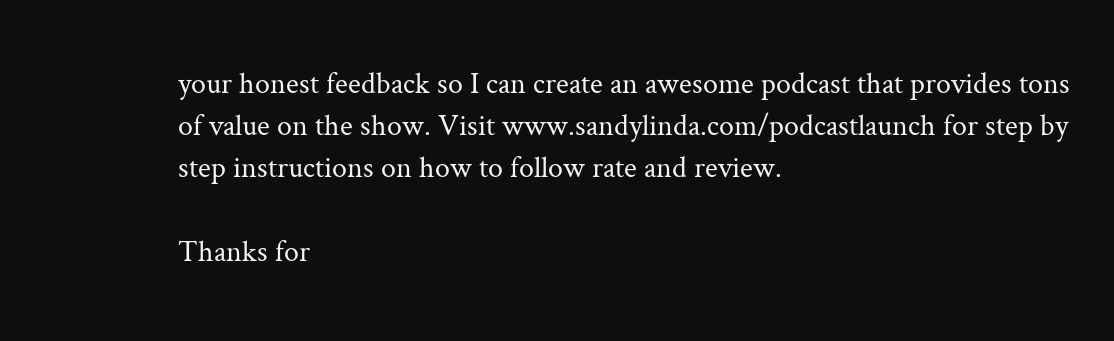your honest feedback so I can create an awesome podcast that provides tons of value on the show. Visit www.sandylinda.com/podcastlaunch for step by step instructions on how to follow rate and review.

Thanks for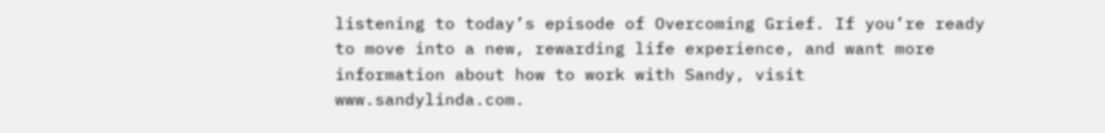listening to today’s episode of Overcoming Grief. If you’re ready to move into a new, rewarding life experience, and want more information about how to work with Sandy, visit www.sandylinda.com.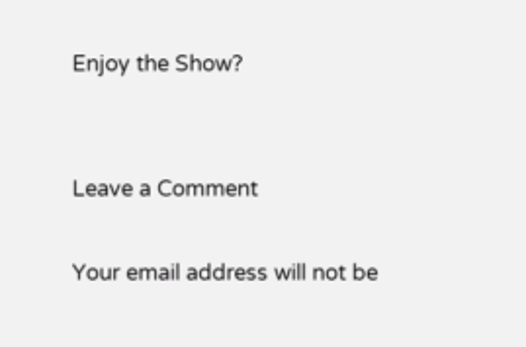Enjoy the Show?


Leave a Comment

Your email address will not be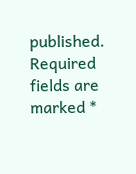published. Required fields are marked *